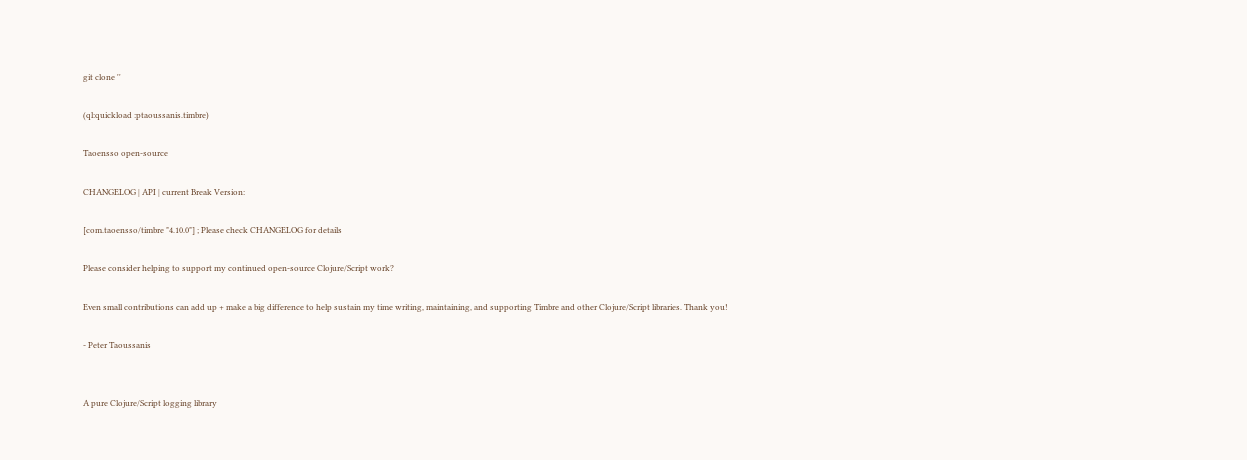git clone ''

(ql:quickload :ptaoussanis.timbre)

Taoensso open-source

CHANGELOG | API | current Break Version:

[com.taoensso/timbre "4.10.0"] ; Please check CHANGELOG for details

Please consider helping to support my continued open-source Clojure/Script work?

Even small contributions can add up + make a big difference to help sustain my time writing, maintaining, and supporting Timbre and other Clojure/Script libraries. Thank you!

- Peter Taoussanis


A pure Clojure/Script logging library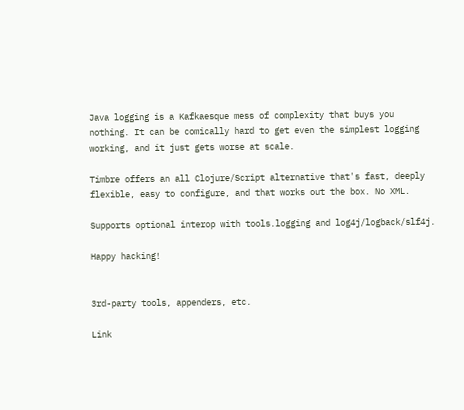Java logging is a Kafkaesque mess of complexity that buys you nothing. It can be comically hard to get even the simplest logging working, and it just gets worse at scale.

Timbre offers an all Clojure/Script alternative that's fast, deeply flexible, easy to configure, and that works out the box. No XML.

Supports optional interop with tools.logging and log4j/logback/slf4j.

Happy hacking!


3rd-party tools, appenders, etc.

Link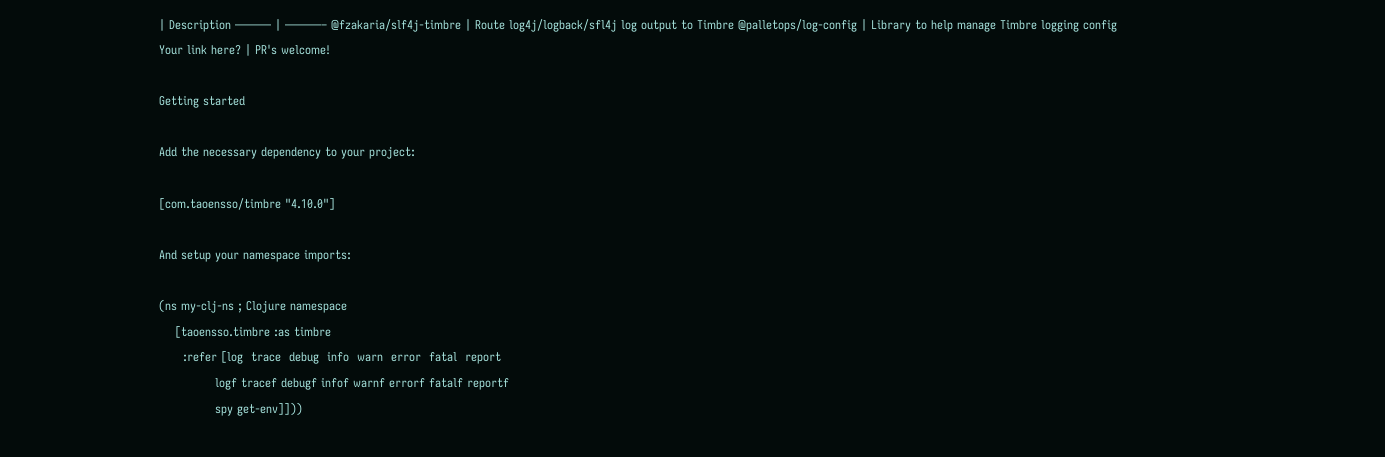| Description ——— | ———– @fzakaria/slf4j-timbre | Route log4j/logback/sfl4j log output to Timbre @palletops/log-config | Library to help manage Timbre logging config Your link here? | PR's welcome!

Getting started

Add the necessary dependency to your project:

[com.taoensso/timbre "4.10.0"]

And setup your namespace imports:

(ns my-clj-ns ; Clojure namespace
    [taoensso.timbre :as timbre
      :refer [log  trace  debug  info  warn  error  fatal  report
              logf tracef debugf infof warnf errorf fatalf reportf
              spy get-env]]))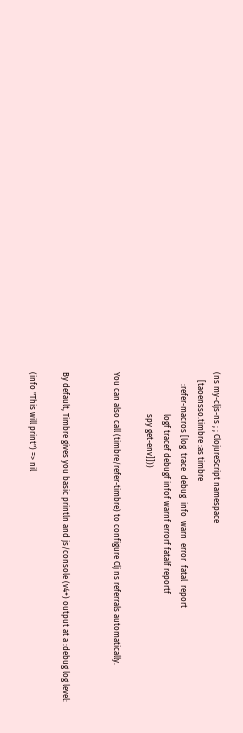(ns my-cljs-ns ; ; ClojureScript namespace
    [taoensso.timbre :as timbre
      :refer-macros [log  trace  debug  info  warn  error  fatal  report
                     logf tracef debugf infof warnf errorf fatalf reportf
                     spy get-env]]))

You can also call (timbre/refer-timbre) to configure Clj ns referrals automatically.


By default, Timbre gives you basic println and js/console (v4+) output at a :debug log level:

(info "This will print") => nil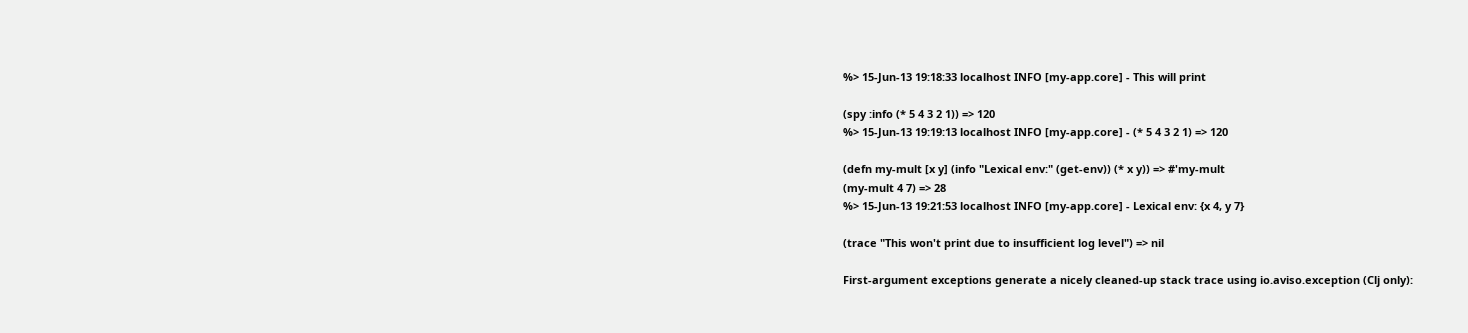%> 15-Jun-13 19:18:33 localhost INFO [my-app.core] - This will print

(spy :info (* 5 4 3 2 1)) => 120
%> 15-Jun-13 19:19:13 localhost INFO [my-app.core] - (* 5 4 3 2 1) => 120

(defn my-mult [x y] (info "Lexical env:" (get-env)) (* x y)) => #'my-mult
(my-mult 4 7) => 28
%> 15-Jun-13 19:21:53 localhost INFO [my-app.core] - Lexical env: {x 4, y 7}

(trace "This won't print due to insufficient log level") => nil

First-argument exceptions generate a nicely cleaned-up stack trace using io.aviso.exception (Clj only):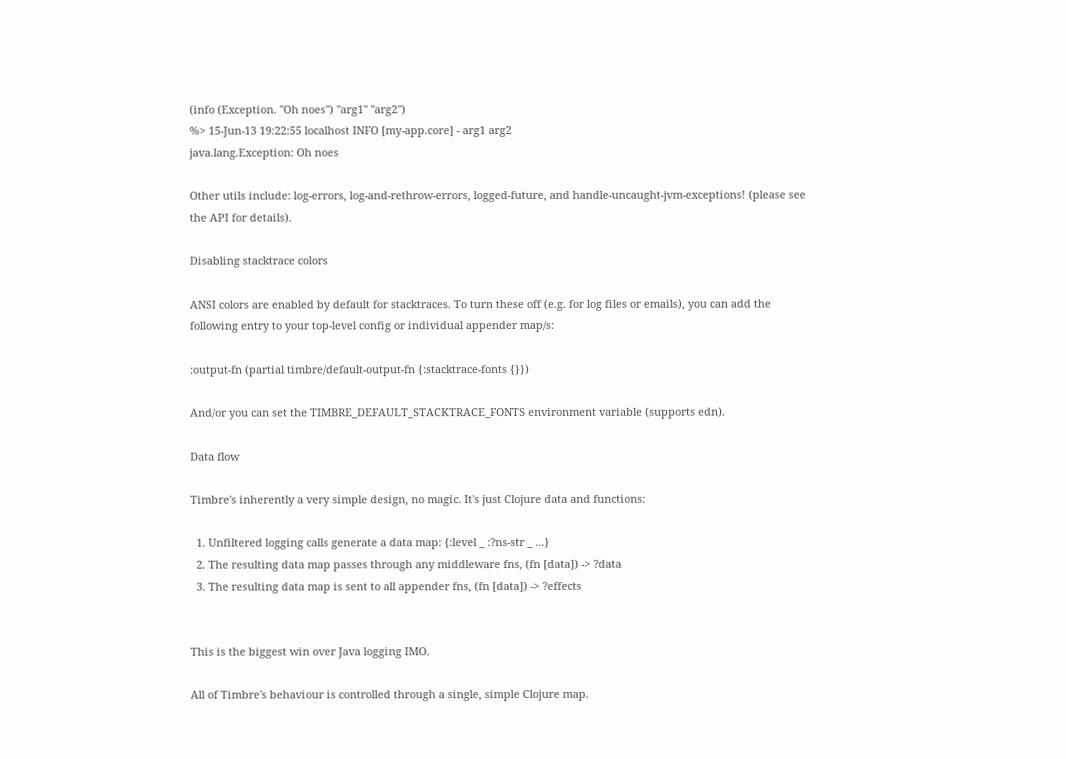(info (Exception. "Oh noes") "arg1" "arg2")
%> 15-Jun-13 19:22:55 localhost INFO [my-app.core] - arg1 arg2
java.lang.Exception: Oh noes

Other utils include: log-errors, log-and-rethrow-errors, logged-future, and handle-uncaught-jvm-exceptions! (please see the API for details).

Disabling stacktrace colors

ANSI colors are enabled by default for stacktraces. To turn these off (e.g. for log files or emails), you can add the following entry to your top-level config or individual appender map/s:

:output-fn (partial timbre/default-output-fn {:stacktrace-fonts {}})

And/or you can set the TIMBRE_DEFAULT_STACKTRACE_FONTS environment variable (supports edn).

Data flow

Timbre's inherently a very simple design, no magic. It's just Clojure data and functions:

  1. Unfiltered logging calls generate a data map: {:level _ :?ns-str _ ...}
  2. The resulting data map passes through any middleware fns, (fn [data]) -> ?data
  3. The resulting data map is sent to all appender fns, (fn [data]) -> ?effects


This is the biggest win over Java logging IMO.

All of Timbre's behaviour is controlled through a single, simple Clojure map.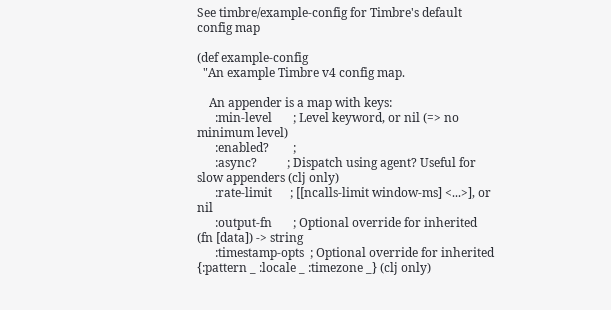See timbre/example-config for Timbre's default config map

(def example-config
  "An example Timbre v4 config map.

    An appender is a map with keys:
      :min-level       ; Level keyword, or nil (=> no minimum level)
      :enabled?        ;
      :async?          ; Dispatch using agent? Useful for slow appenders (clj only)
      :rate-limit      ; [[ncalls-limit window-ms] <...>], or nil
      :output-fn       ; Optional override for inherited (fn [data]) -> string
      :timestamp-opts  ; Optional override for inherited {:pattern _ :locale _ :timezone _} (clj only)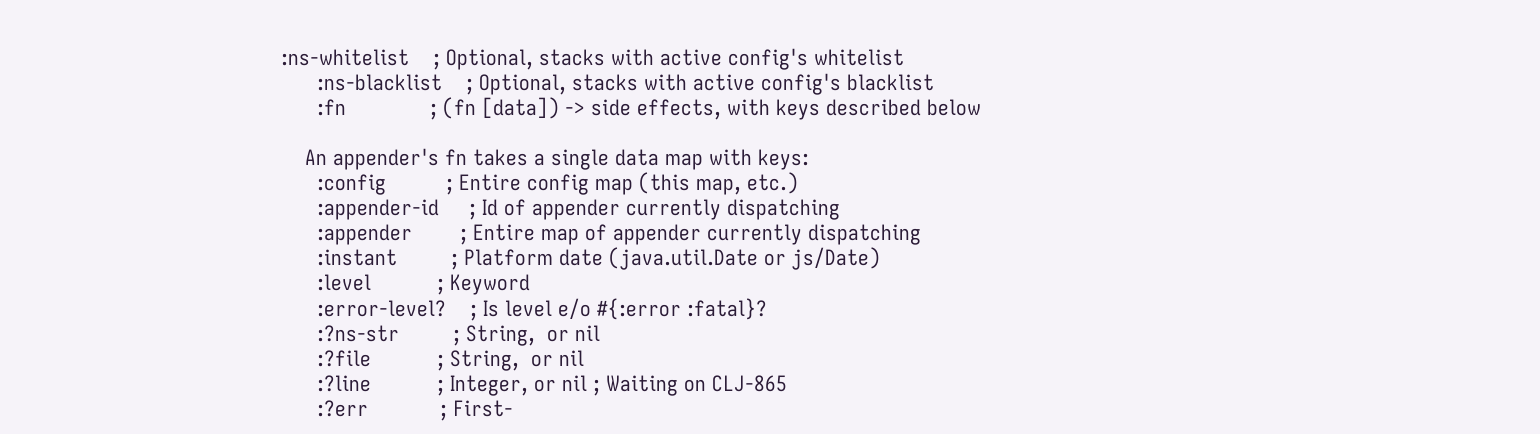:ns-whitelist    ; Optional, stacks with active config's whitelist
      :ns-blacklist    ; Optional, stacks with active config's blacklist
      :fn              ; (fn [data]) -> side effects, with keys described below

    An appender's fn takes a single data map with keys:
      :config          ; Entire config map (this map, etc.)
      :appender-id     ; Id of appender currently dispatching
      :appender        ; Entire map of appender currently dispatching
      :instant         ; Platform date (java.util.Date or js/Date)
      :level           ; Keyword
      :error-level?    ; Is level e/o #{:error :fatal}?
      :?ns-str         ; String,  or nil
      :?file           ; String,  or nil
      :?line           ; Integer, or nil ; Waiting on CLJ-865
      :?err            ; First-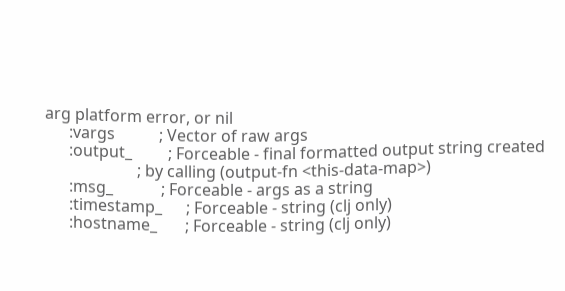arg platform error, or nil
      :vargs           ; Vector of raw args
      :output_         ; Forceable - final formatted output string created
                       ; by calling (output-fn <this-data-map>)
      :msg_            ; Forceable - args as a string
      :timestamp_      ; Forceable - string (clj only)
      :hostname_       ; Forceable - string (clj only)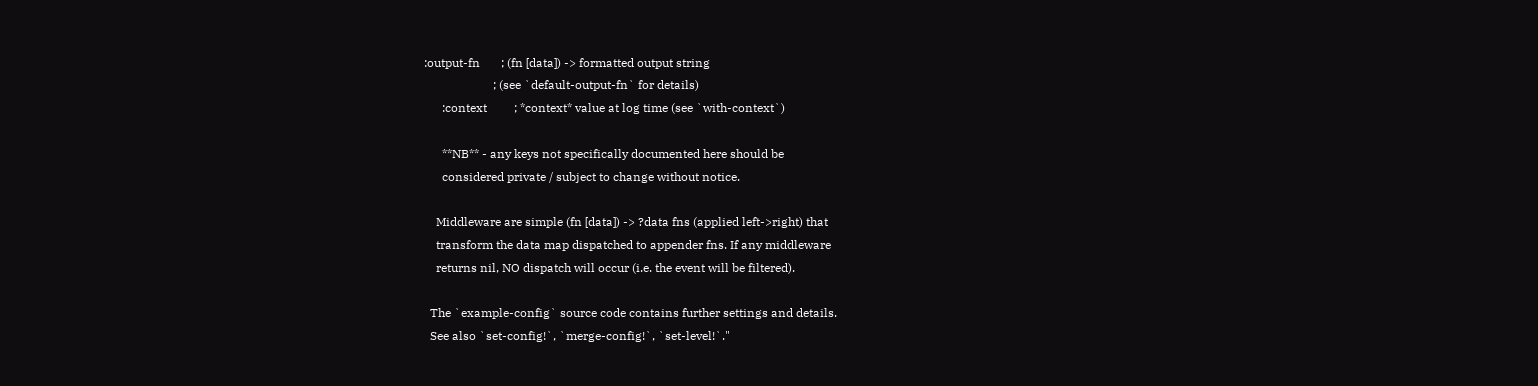:output-fn       ; (fn [data]) -> formatted output string
                       ; (see `default-output-fn` for details)
      :context         ; *context* value at log time (see `with-context`)

      **NB** - any keys not specifically documented here should be
      considered private / subject to change without notice.

    Middleware are simple (fn [data]) -> ?data fns (applied left->right) that
    transform the data map dispatched to appender fns. If any middleware
    returns nil, NO dispatch will occur (i.e. the event will be filtered).

  The `example-config` source code contains further settings and details.
  See also `set-config!`, `merge-config!`, `set-level!`."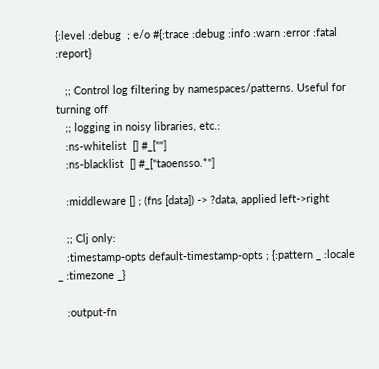{:level :debug  ; e/o #{:trace :debug :info :warn :error :fatal :report}

   ;; Control log filtering by namespaces/patterns. Useful for turning off
   ;; logging in noisy libraries, etc.:
   :ns-whitelist  [] #_[""]
   :ns-blacklist  [] #_["taoensso.*"]

   :middleware [] ; (fns [data]) -> ?data, applied left->right

   ;; Clj only:
   :timestamp-opts default-timestamp-opts ; {:pattern _ :locale _ :timezone _}

   :output-fn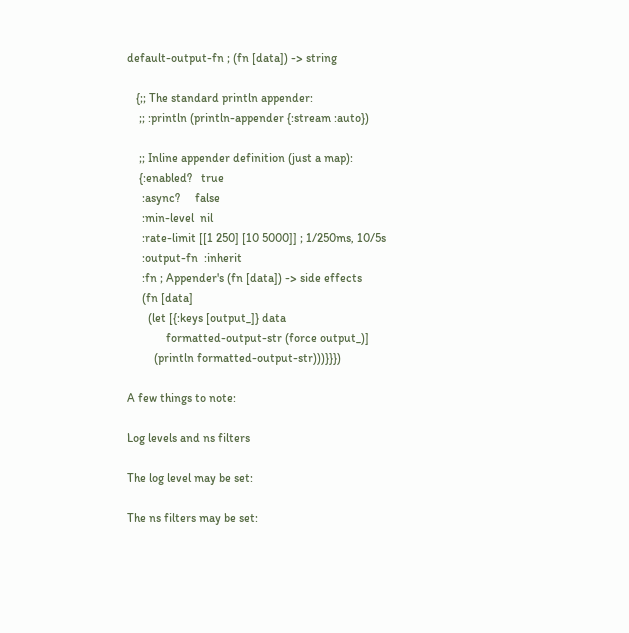default-output-fn ; (fn [data]) -> string

   {;; The standard println appender:
    ;; :println (println-appender {:stream :auto})

    ;; Inline appender definition (just a map):
    {:enabled?   true
     :async?     false
     :min-level  nil
     :rate-limit [[1 250] [10 5000]] ; 1/250ms, 10/5s
     :output-fn  :inherit
     :fn ; Appender's (fn [data]) -> side effects
     (fn [data]
       (let [{:keys [output_]} data
             formatted-output-str (force output_)]
         (println formatted-output-str)))}}})

A few things to note:

Log levels and ns filters

The log level may be set:

The ns filters may be set: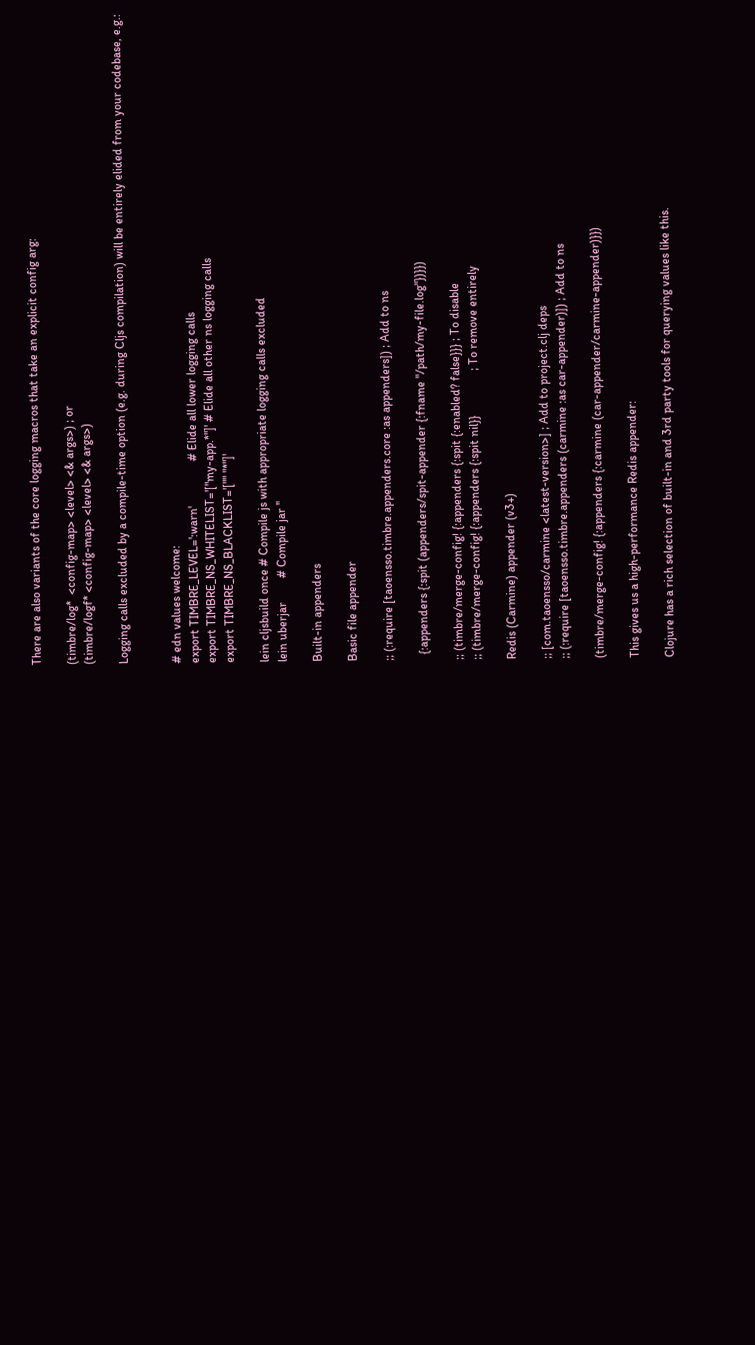There are also variants of the core logging macros that take an explicit config arg:

(timbre/log*  <config-map> <level> <& args>) ; or
(timbre/logf* <config-map> <level> <& args>)

Logging calls excluded by a compile-time option (e.g. during Cljs compilation) will be entirely elided from your codebase, e.g.:


# edn values welcome:
export TIMBRE_LEVEL=':warn'               # Elide all lower logging calls
export TIMBRE_NS_WHITELIST='["my-app.*"]' # Elide all other ns logging calls
export TIMBRE_NS_BLACKLIST='["" "*"]'

lein cljsbuild once # Compile js with appropriate logging calls excluded
lein uberjar        # Compile jar ''

Built-in appenders

Basic file appender

;; (:require [taoensso.timbre.appenders.core :as appenders]) ; Add to ns

  {:appenders {:spit (appenders/spit-appender {:fname "/path/my-file.log"})}})

;; (timbre/merge-config! {:appenders {:spit {:enabled? false}}} ; To disable
;; (timbre/merge-config! {:appenders {:spit nil}}               ; To remove entirely

Redis (Carmine) appender (v3+)

;; [com.taoensso/carmine <latest-version>] ; Add to project.clj deps
;; (:require [taoensso.timbre.appenders (carmine :as car-appender)]) ; Add to ns

(timbre/merge-config! {:appenders {:carmine (car-appender/carmine-appender)}})

This gives us a high-performance Redis appender:

Clojure has a rich selection of built-in and 3rd party tools for querying values like this.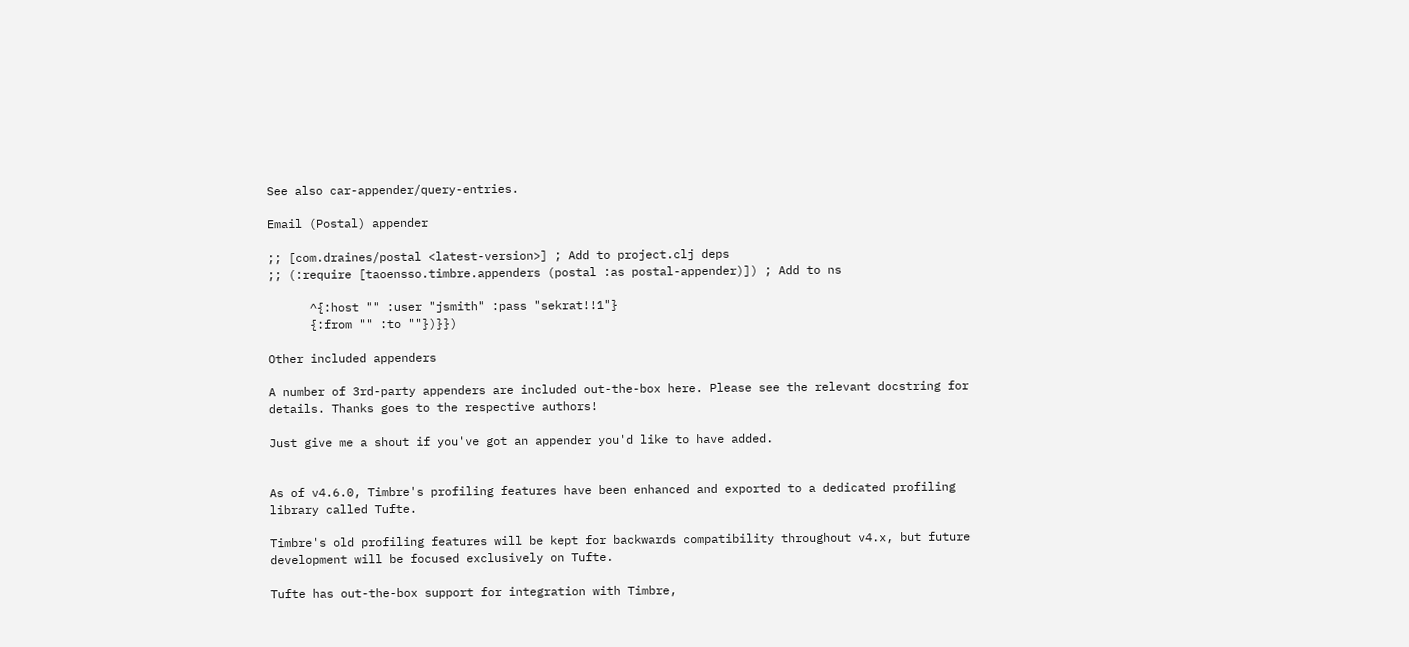See also car-appender/query-entries.

Email (Postal) appender

;; [com.draines/postal <latest-version>] ; Add to project.clj deps
;; (:require [taoensso.timbre.appenders (postal :as postal-appender)]) ; Add to ns

      ^{:host "" :user "jsmith" :pass "sekrat!!1"}
      {:from "" :to ""})}})

Other included appenders

A number of 3rd-party appenders are included out-the-box here. Please see the relevant docstring for details. Thanks goes to the respective authors!

Just give me a shout if you've got an appender you'd like to have added.


As of v4.6.0, Timbre's profiling features have been enhanced and exported to a dedicated profiling library called Tufte.

Timbre's old profiling features will be kept for backwards compatibility throughout v4.x, but future development will be focused exclusively on Tufte.

Tufte has out-the-box support for integration with Timbre,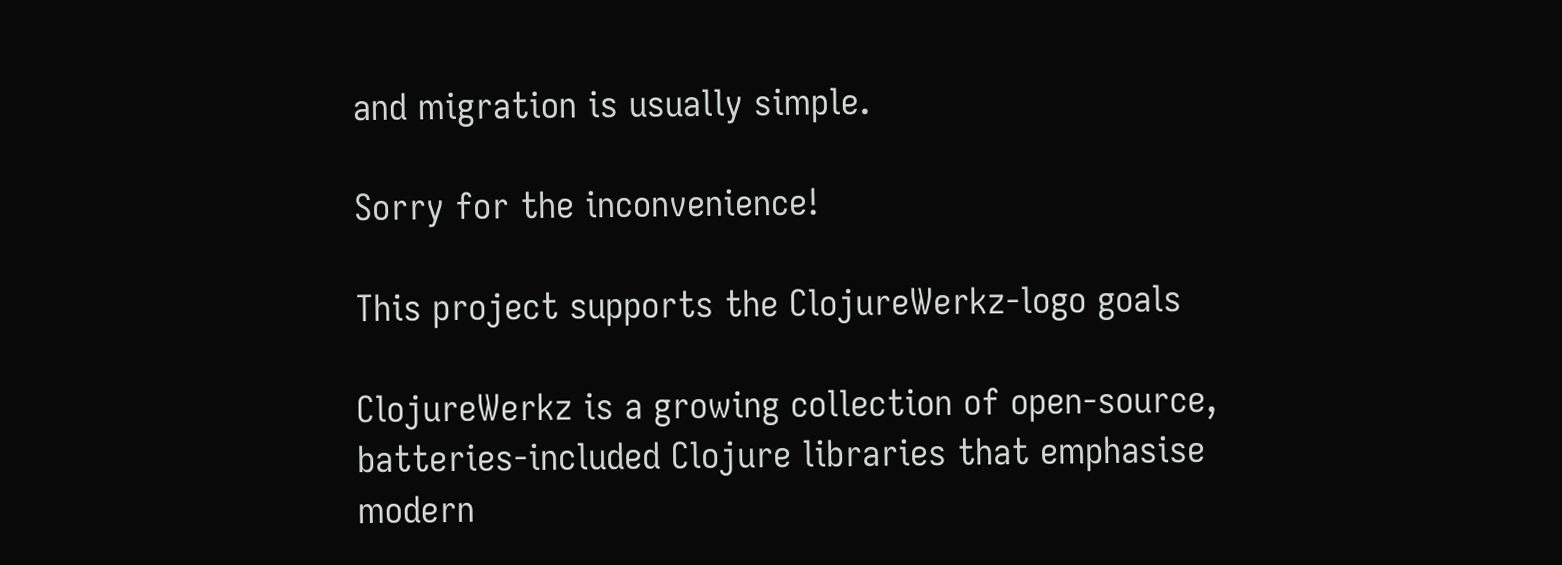and migration is usually simple.

Sorry for the inconvenience!

This project supports the ClojureWerkz-logo goals

ClojureWerkz is a growing collection of open-source, batteries-included Clojure libraries that emphasise modern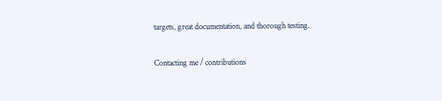targets, great documentation, and thorough testing.

Contacting me / contributions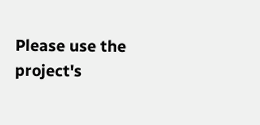Please use the project's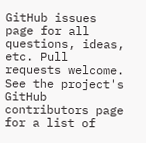GitHub issues page for all questions, ideas, etc. Pull requests welcome. See the project's GitHub contributors page for a list of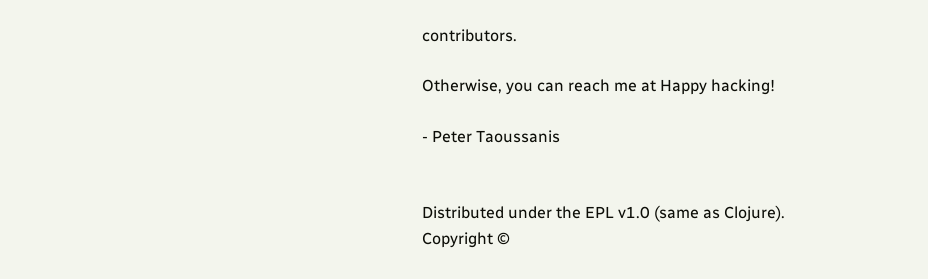contributors.

Otherwise, you can reach me at Happy hacking!

- Peter Taoussanis


Distributed under the EPL v1.0 (same as Clojure).
Copyright ©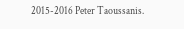2015-2016 Peter Taoussanis.